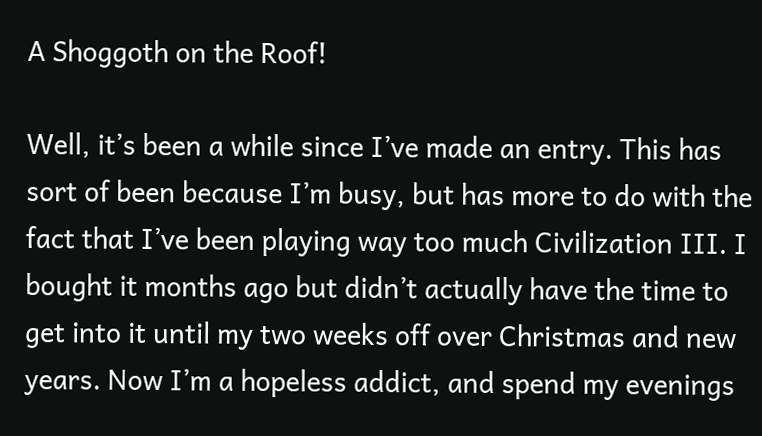A Shoggoth on the Roof!

Well, it’s been a while since I’ve made an entry. This has sort of been because I’m busy, but has more to do with the fact that I’ve been playing way too much Civilization III. I bought it months ago but didn’t actually have the time to get into it until my two weeks off over Christmas and new years. Now I’m a hopeless addict, and spend my evenings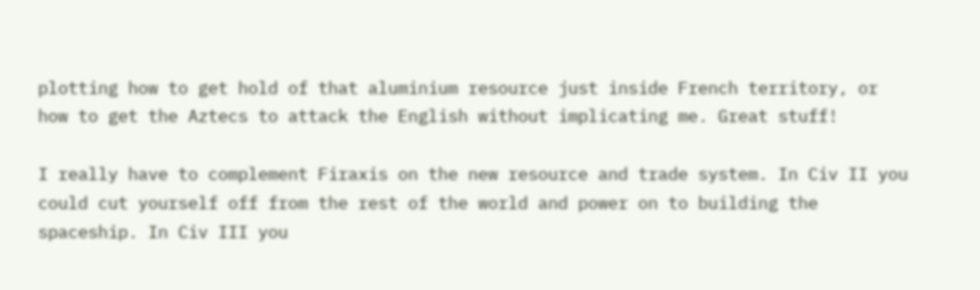plotting how to get hold of that aluminium resource just inside French territory, or how to get the Aztecs to attack the English without implicating me. Great stuff!

I really have to complement Firaxis on the new resource and trade system. In Civ II you could cut yourself off from the rest of the world and power on to building the spaceship. In Civ III you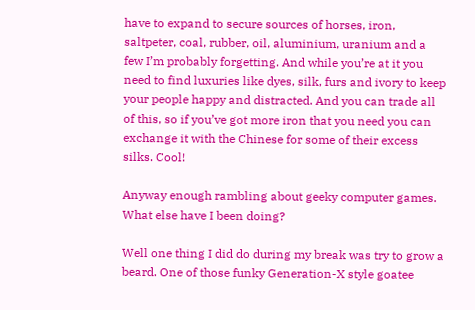have to expand to secure sources of horses, iron, saltpeter, coal, rubber, oil, aluminium, uranium and a few I’m probably forgetting. And while you’re at it you need to find luxuries like dyes, silk, furs and ivory to keep your people happy and distracted. And you can trade all of this, so if you’ve got more iron that you need you can exchange it with the Chinese for some of their excess silks. Cool!

Anyway enough rambling about geeky computer games. What else have I been doing?

Well one thing I did do during my break was try to grow a beard. One of those funky Generation-X style goatee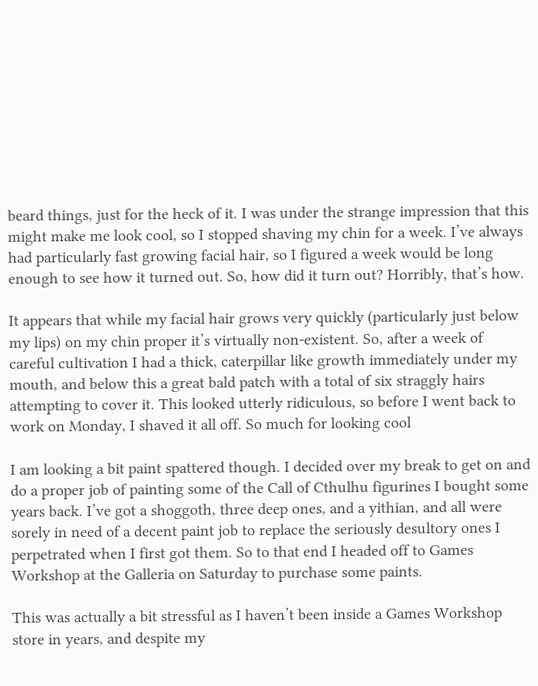beard things, just for the heck of it. I was under the strange impression that this might make me look cool, so I stopped shaving my chin for a week. I’ve always had particularly fast growing facial hair, so I figured a week would be long enough to see how it turned out. So, how did it turn out? Horribly, that’s how.

It appears that while my facial hair grows very quickly (particularly just below my lips) on my chin proper it’s virtually non-existent. So, after a week of careful cultivation I had a thick, caterpillar like growth immediately under my mouth, and below this a great bald patch with a total of six straggly hairs attempting to cover it. This looked utterly ridiculous, so before I went back to work on Monday, I shaved it all off. So much for looking cool

I am looking a bit paint spattered though. I decided over my break to get on and do a proper job of painting some of the Call of Cthulhu figurines I bought some years back. I’ve got a shoggoth, three deep ones, and a yithian, and all were sorely in need of a decent paint job to replace the seriously desultory ones I perpetrated when I first got them. So to that end I headed off to Games Workshop at the Galleria on Saturday to purchase some paints.

This was actually a bit stressful as I haven’t been inside a Games Workshop store in years, and despite my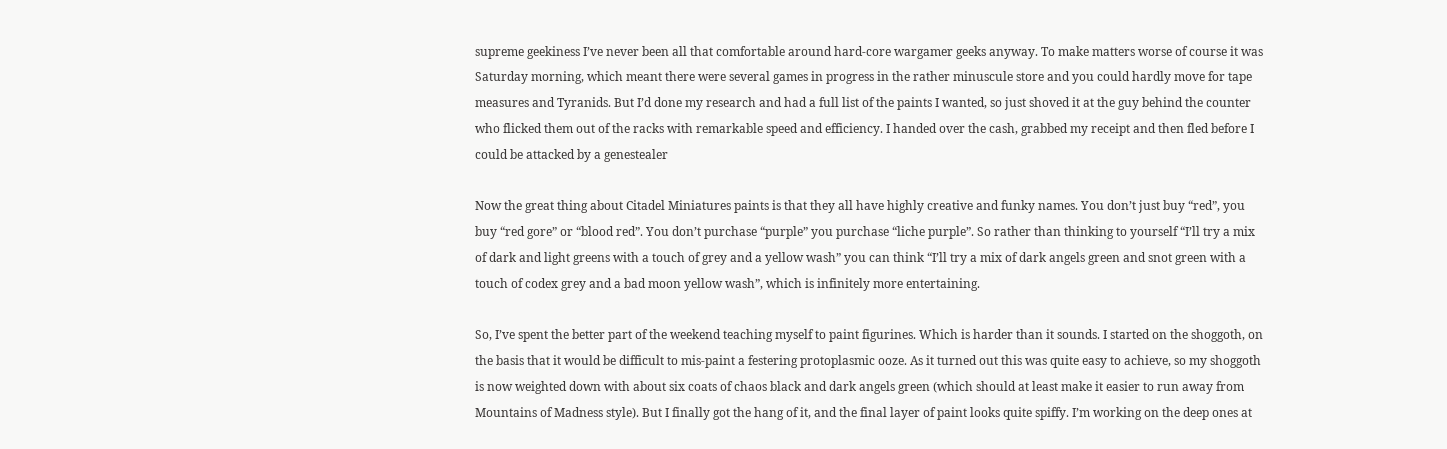supreme geekiness I’ve never been all that comfortable around hard-core wargamer geeks anyway. To make matters worse of course it was Saturday morning, which meant there were several games in progress in the rather minuscule store and you could hardly move for tape measures and Tyranids. But I’d done my research and had a full list of the paints I wanted, so just shoved it at the guy behind the counter who flicked them out of the racks with remarkable speed and efficiency. I handed over the cash, grabbed my receipt and then fled before I could be attacked by a genestealer

Now the great thing about Citadel Miniatures paints is that they all have highly creative and funky names. You don’t just buy “red”, you buy “red gore” or “blood red”. You don’t purchase “purple” you purchase “liche purple”. So rather than thinking to yourself “I’ll try a mix of dark and light greens with a touch of grey and a yellow wash” you can think “I’ll try a mix of dark angels green and snot green with a touch of codex grey and a bad moon yellow wash”, which is infinitely more entertaining.

So, I’ve spent the better part of the weekend teaching myself to paint figurines. Which is harder than it sounds. I started on the shoggoth, on the basis that it would be difficult to mis-paint a festering protoplasmic ooze. As it turned out this was quite easy to achieve, so my shoggoth is now weighted down with about six coats of chaos black and dark angels green (which should at least make it easier to run away from Mountains of Madness style). But I finally got the hang of it, and the final layer of paint looks quite spiffy. I’m working on the deep ones at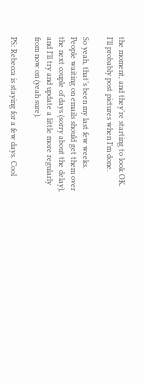the moment, and they’re starting to look OK. I’ll probably post pictures when I’m done.

So yeah, that’s been my last few weeks. People waiting on emails should get them over the next couple of days (sorry about the delay), and I’ll try and update a little more regularly from now on (yeah sure).

PS: Rebecca is staying for a few days. Cool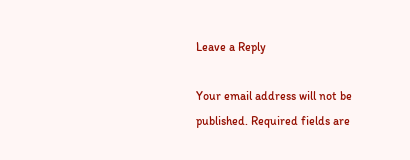Leave a Reply

Your email address will not be published. Required fields are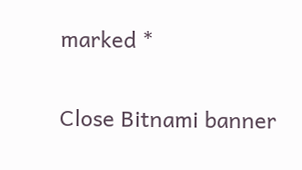marked *

Close Bitnami banner